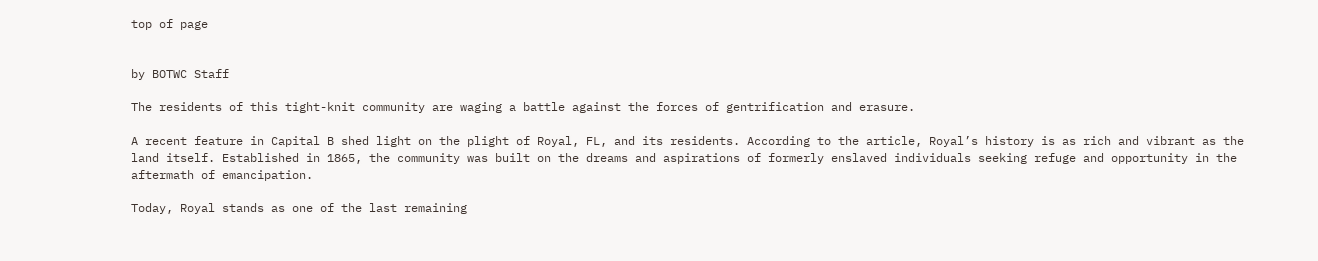top of page


by BOTWC Staff

The residents of this tight-knit community are waging a battle against the forces of gentrification and erasure.

A recent feature in Capital B shed light on the plight of Royal, FL, and its residents. According to the article, Royal’s history is as rich and vibrant as the land itself. Established in 1865, the community was built on the dreams and aspirations of formerly enslaved individuals seeking refuge and opportunity in the aftermath of emancipation.

Today, Royal stands as one of the last remaining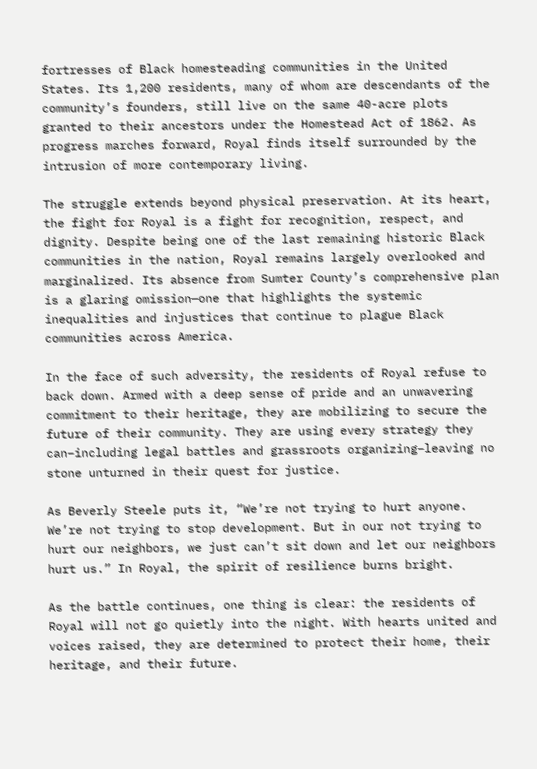fortresses of Black homesteading communities in the United States. Its 1,200 residents, many of whom are descendants of the community’s founders, still live on the same 40-acre plots granted to their ancestors under the Homestead Act of 1862. As progress marches forward, Royal finds itself surrounded by the intrusion of more contemporary living.

The struggle extends beyond physical preservation. At its heart, the fight for Royal is a fight for recognition, respect, and dignity. Despite being one of the last remaining historic Black communities in the nation, Royal remains largely overlooked and marginalized. Its absence from Sumter County’s comprehensive plan is a glaring omission—one that highlights the systemic inequalities and injustices that continue to plague Black communities across America.

In the face of such adversity, the residents of Royal refuse to back down. Armed with a deep sense of pride and an unwavering commitment to their heritage, they are mobilizing to secure the future of their community. They are using every strategy they can–including legal battles and grassroots organizing–leaving no stone unturned in their quest for justice.

As Beverly Steele puts it, “We’re not trying to hurt anyone. We’re not trying to stop development. But in our not trying to hurt our neighbors, we just can’t sit down and let our neighbors hurt us.” In Royal, the spirit of resilience burns bright.

As the battle continues, one thing is clear: the residents of Royal will not go quietly into the night. With hearts united and voices raised, they are determined to protect their home, their heritage, and their future.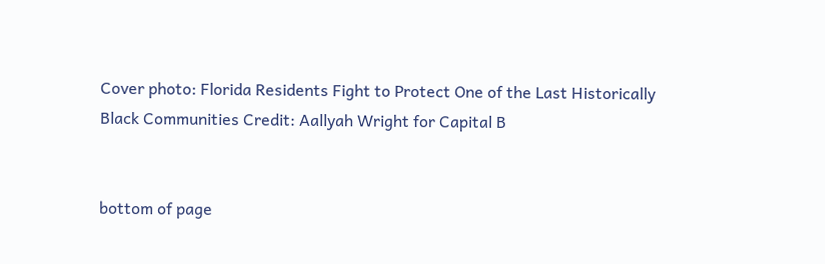Cover photo: Florida Residents Fight to Protect One of the Last Historically Black Communities Credit: Aallyah Wright for Capital B


bottom of page